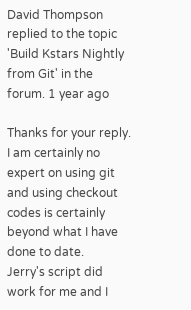David Thompson replied to the topic 'Build Kstars Nightly from Git' in the forum. 1 year ago

Thanks for your reply.
I am certainly no expert on using git and using checkout codes is certainly beyond what I have done to date.
Jerry's script did work for me and I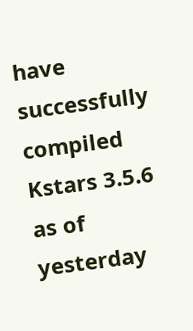have successfully compiled Kstars 3.5.6 as of yesterday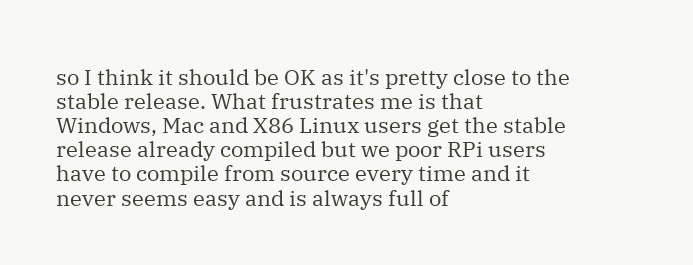so I think it should be OK as it's pretty close to the stable release. What frustrates me is that Windows, Mac and X86 Linux users get the stable release already compiled but we poor RPi users have to compile from source every time and it never seems easy and is always full of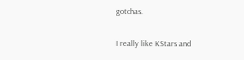gotchas.

I really like KStars and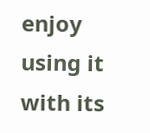enjoy using it with its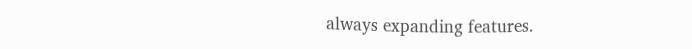always expanding features.